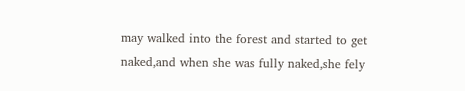may walked into the forest and started to get naked,and when she was fully naked,she fely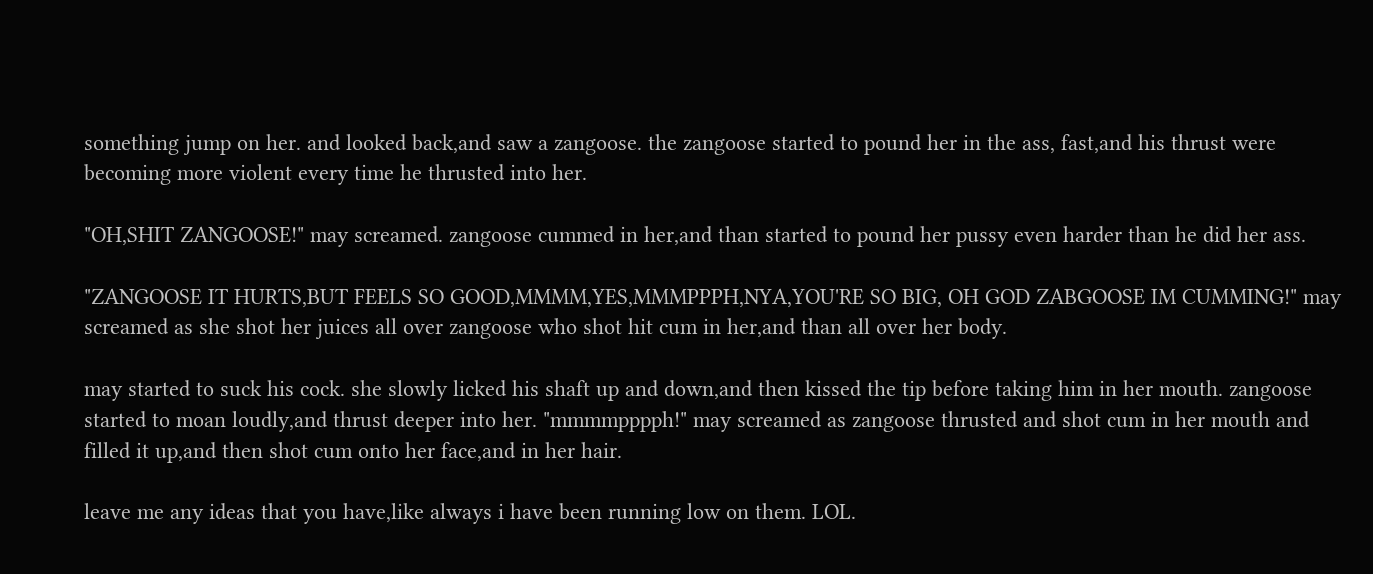something jump on her. and looked back,and saw a zangoose. the zangoose started to pound her in the ass, fast,and his thrust were becoming more violent every time he thrusted into her.

"OH,SHIT ZANGOOSE!" may screamed. zangoose cummed in her,and than started to pound her pussy even harder than he did her ass.

"ZANGOOSE IT HURTS,BUT FEELS SO GOOD,MMMM,YES,MMMPPPH,NYA,YOU'RE SO BIG, OH GOD ZABGOOSE IM CUMMING!" may screamed as she shot her juices all over zangoose who shot hit cum in her,and than all over her body.

may started to suck his cock. she slowly licked his shaft up and down,and then kissed the tip before taking him in her mouth. zangoose started to moan loudly,and thrust deeper into her. "mmmmpppph!" may screamed as zangoose thrusted and shot cum in her mouth and filled it up,and then shot cum onto her face,and in her hair.

leave me any ideas that you have,like always i have been running low on them. LOL.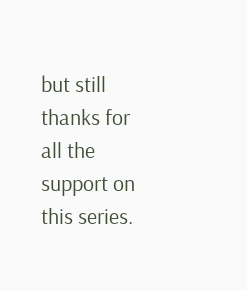but still thanks for all the support on this series.